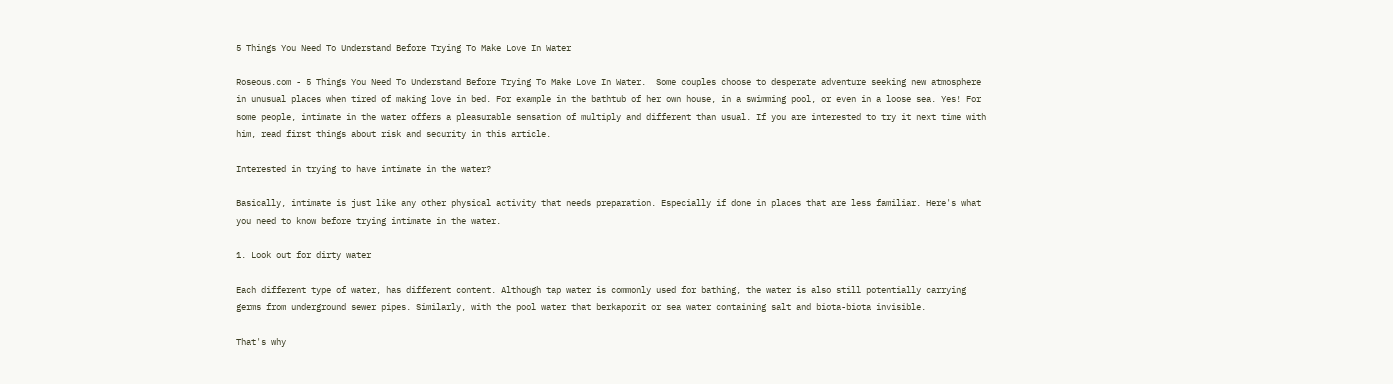5 Things You Need To Understand Before Trying To Make Love In Water

Roseous.com - 5 Things You Need To Understand Before Trying To Make Love In Water.  Some couples choose to desperate adventure seeking new atmosphere in unusual places when tired of making love in bed. For example in the bathtub of her own house, in a swimming pool, or even in a loose sea. Yes! For some people, intimate in the water offers a pleasurable sensation of multiply and different than usual. If you are interested to try it next time with him, read first things about risk and security in this article.

Interested in trying to have intimate in the water?

Basically, intimate is just like any other physical activity that needs preparation. Especially if done in places that are less familiar. Here's what you need to know before trying intimate in the water.

1. Look out for dirty water

Each different type of water, has different content. Although tap water is commonly used for bathing, the water is also still potentially carrying germs from underground sewer pipes. Similarly, with the pool water that berkaporit or sea water containing salt and biota-biota invisible.

That's why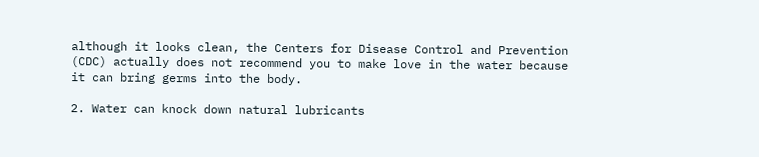although it looks clean, the Centers for Disease Control and Prevention (CDC) actually does not recommend you to make love in the water because it can bring germs into the body.

2. Water can knock down natural lubricants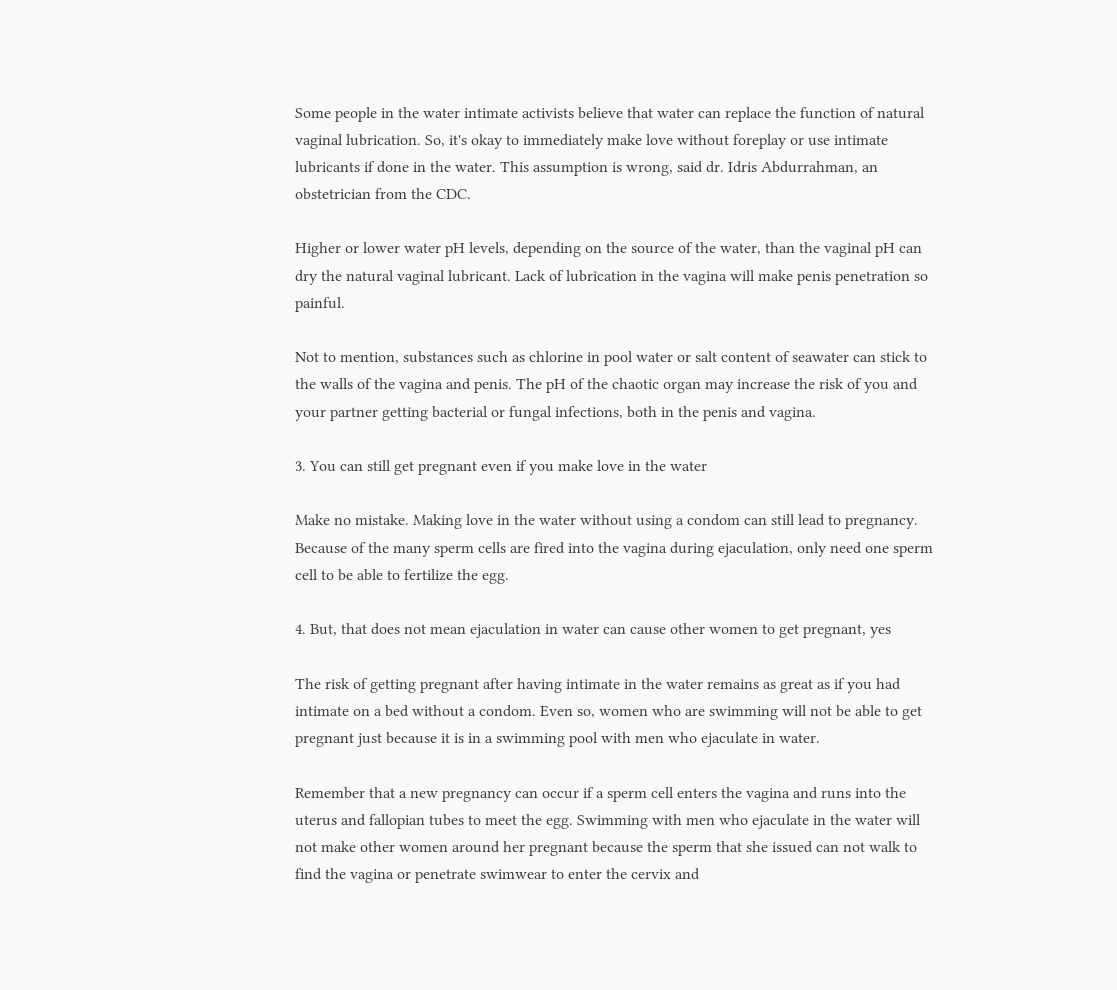Some people in the water intimate activists believe that water can replace the function of natural vaginal lubrication. So, it's okay to immediately make love without foreplay or use intimate lubricants if done in the water. This assumption is wrong, said dr. Idris Abdurrahman, an obstetrician from the CDC.

Higher or lower water pH levels, depending on the source of the water, than the vaginal pH can dry the natural vaginal lubricant. Lack of lubrication in the vagina will make penis penetration so painful.

Not to mention, substances such as chlorine in pool water or salt content of seawater can stick to the walls of the vagina and penis. The pH of the chaotic organ may increase the risk of you and your partner getting bacterial or fungal infections, both in the penis and vagina.

3. You can still get pregnant even if you make love in the water

Make no mistake. Making love in the water without using a condom can still lead to pregnancy. Because of the many sperm cells are fired into the vagina during ejaculation, only need one sperm cell to be able to fertilize the egg.

4. But, that does not mean ejaculation in water can cause other women to get pregnant, yes

The risk of getting pregnant after having intimate in the water remains as great as if you had intimate on a bed without a condom. Even so, women who are swimming will not be able to get pregnant just because it is in a swimming pool with men who ejaculate in water.

Remember that a new pregnancy can occur if a sperm cell enters the vagina and runs into the uterus and fallopian tubes to meet the egg. Swimming with men who ejaculate in the water will not make other women around her pregnant because the sperm that she issued can not walk to find the vagina or penetrate swimwear to enter the cervix and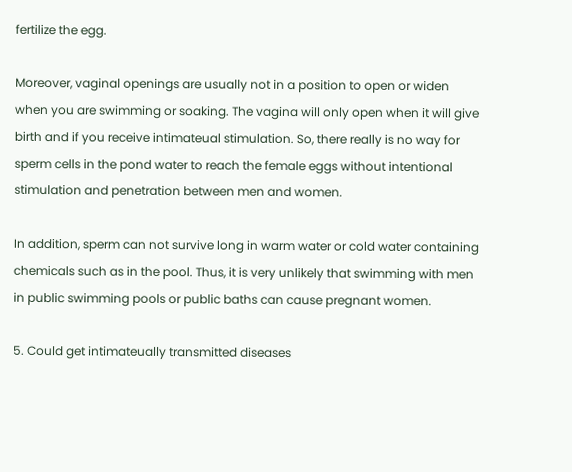fertilize the egg.

Moreover, vaginal openings are usually not in a position to open or widen when you are swimming or soaking. The vagina will only open when it will give birth and if you receive intimateual stimulation. So, there really is no way for sperm cells in the pond water to reach the female eggs without intentional stimulation and penetration between men and women.

In addition, sperm can not survive long in warm water or cold water containing chemicals such as in the pool. Thus, it is very unlikely that swimming with men in public swimming pools or public baths can cause pregnant women.

5. Could get intimateually transmitted diseases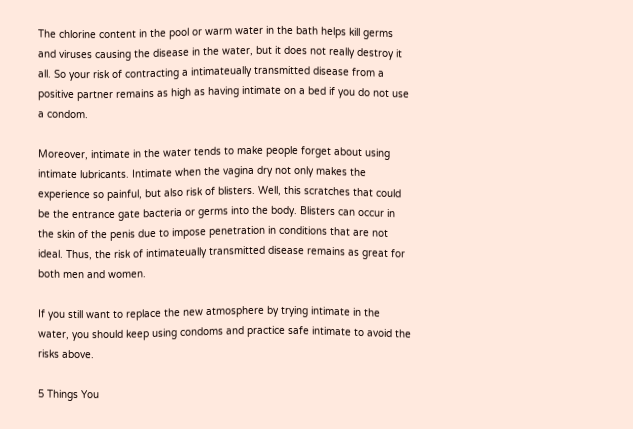The chlorine content in the pool or warm water in the bath helps kill germs and viruses causing the disease in the water, but it does not really destroy it all. So your risk of contracting a intimateually transmitted disease from a positive partner remains as high as having intimate on a bed if you do not use a condom.

Moreover, intimate in the water tends to make people forget about using intimate lubricants. Intimate when the vagina dry not only makes the experience so painful, but also risk of blisters. Well, this scratches that could be the entrance gate bacteria or germs into the body. Blisters can occur in the skin of the penis due to impose penetration in conditions that are not ideal. Thus, the risk of intimateually transmitted disease remains as great for both men and women.

If you still want to replace the new atmosphere by trying intimate in the water, you should keep using condoms and practice safe intimate to avoid the risks above.

5 Things You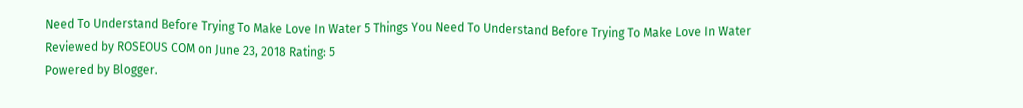Need To Understand Before Trying To Make Love In Water 5 Things You Need To Understand Before Trying To Make Love In Water Reviewed by ROSEOUS COM on June 23, 2018 Rating: 5
Powered by Blogger.